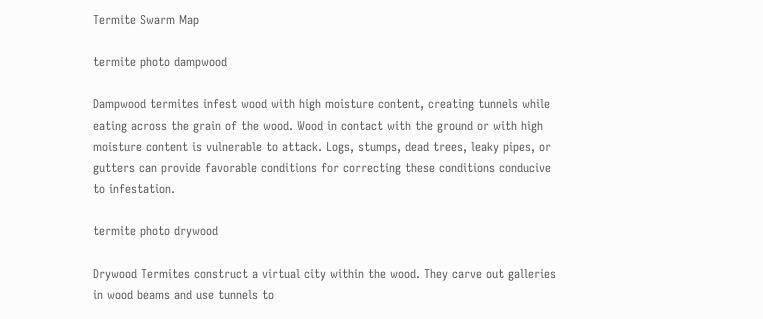Termite Swarm Map

termite photo dampwood

Dampwood termites infest wood with high moisture content, creating tunnels while eating across the grain of the wood. Wood in contact with the ground or with high moisture content is vulnerable to attack. Logs, stumps, dead trees, leaky pipes, or gutters can provide favorable conditions for correcting these conditions conducive to infestation.

termite photo drywood

Drywood Termites construct a virtual city within the wood. They carve out galleries in wood beams and use tunnels to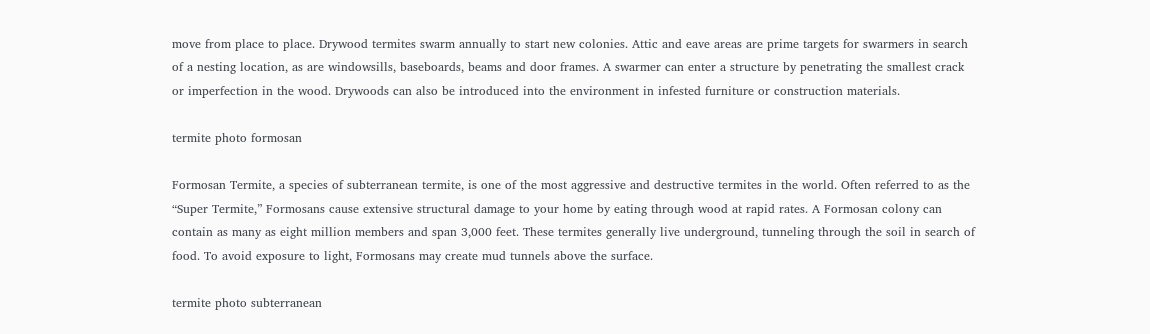move from place to place. Drywood termites swarm annually to start new colonies. Attic and eave areas are prime targets for swarmers in search of a nesting location, as are windowsills, baseboards, beams and door frames. A swarmer can enter a structure by penetrating the smallest crack or imperfection in the wood. Drywoods can also be introduced into the environment in infested furniture or construction materials.

termite photo formosan

Formosan Termite, a species of subterranean termite, is one of the most aggressive and destructive termites in the world. Often referred to as the “Super Termite,” Formosans cause extensive structural damage to your home by eating through wood at rapid rates. A Formosan colony can contain as many as eight million members and span 3,000 feet. These termites generally live underground, tunneling through the soil in search of food. To avoid exposure to light, Formosans may create mud tunnels above the surface.

termite photo subterranean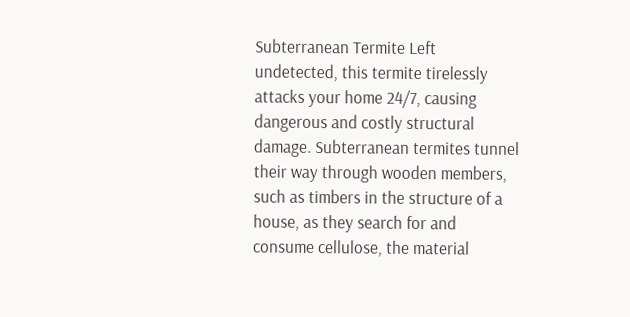Subterranean Termite Left undetected, this termite tirelessly attacks your home 24/7, causing dangerous and costly structural damage. Subterranean termites tunnel their way through wooden members, such as timbers in the structure of a house, as they search for and consume cellulose, the material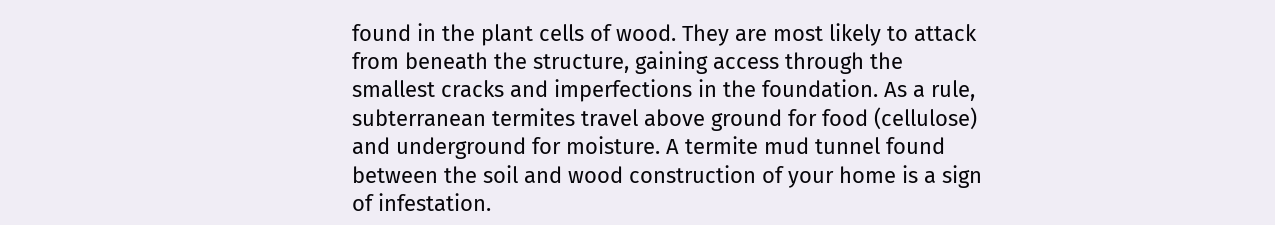found in the plant cells of wood. They are most likely to attack from beneath the structure, gaining access through the smallest cracks and imperfections in the foundation. As a rule, subterranean termites travel above ground for food (cellulose) and underground for moisture. A termite mud tunnel found between the soil and wood construction of your home is a sign of infestation.